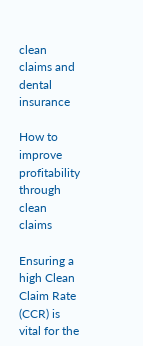clean claims and dental insurance

How to improve profitability through clean claims

Ensuring a high Clean Claim Rate (CCR) is vital for the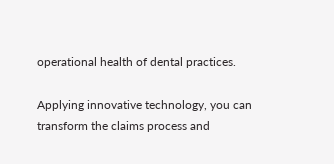operational health of dental practices.

Applying innovative technology, you can transform the claims process and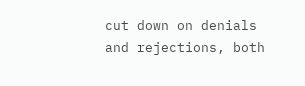cut down on denials and rejections, both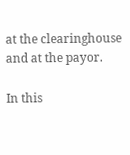at the clearinghouse and at the payor.

In this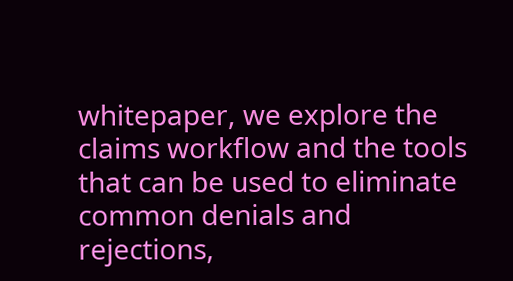whitepaper, we explore the claims workflow and the tools that can be used to eliminate common denials and rejections,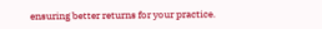ensuring better returns for your practice.